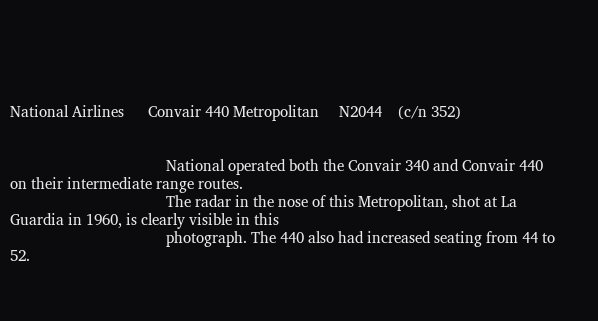National Airlines      Convair 440 Metropolitan     N2044    (c/n 352)


                                       National operated both the Convair 340 and Convair 440 on their intermediate range routes.
                                       The radar in the nose of this Metropolitan, shot at La Guardia in 1960, is clearly visible in this
                                       photograph. The 440 also had increased seating from 44 to 52.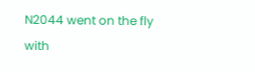N2044 went on the fly with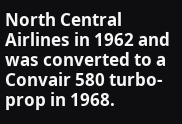North Central Airlines in 1962 and was converted to a Convair 580 turbo-prop in 1968.